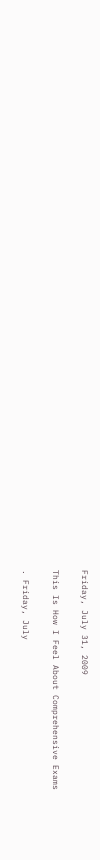Friday, July 31, 2009

This Is How I Feel About Comprehensive Exams

. Friday, July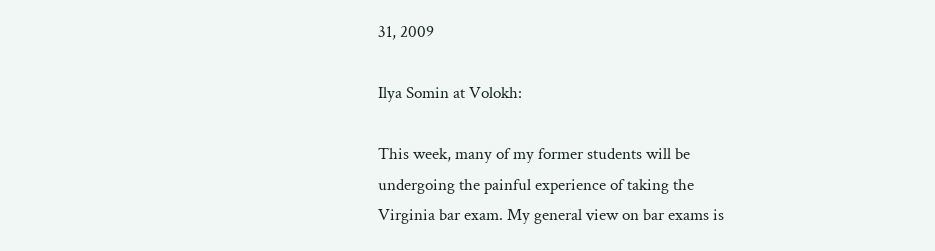31, 2009

Ilya Somin at Volokh:

This week, many of my former students will be undergoing the painful experience of taking the Virginia bar exam. My general view on bar exams is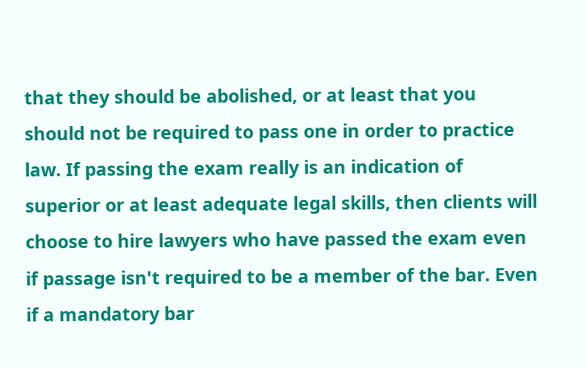that they should be abolished, or at least that you should not be required to pass one in order to practice law. If passing the exam really is an indication of superior or at least adequate legal skills, then clients will choose to hire lawyers who have passed the exam even if passage isn't required to be a member of the bar. Even if a mandatory bar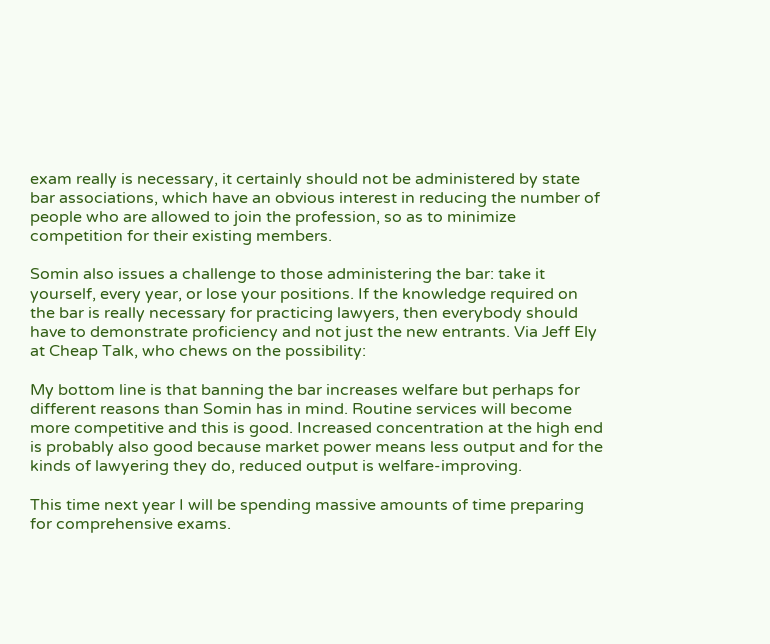exam really is necessary, it certainly should not be administered by state bar associations, which have an obvious interest in reducing the number of people who are allowed to join the profession, so as to minimize competition for their existing members.

Somin also issues a challenge to those administering the bar: take it yourself, every year, or lose your positions. If the knowledge required on the bar is really necessary for practicing lawyers, then everybody should have to demonstrate proficiency and not just the new entrants. Via Jeff Ely at Cheap Talk, who chews on the possibility:

My bottom line is that banning the bar increases welfare but perhaps for different reasons than Somin has in mind. Routine services will become more competitive and this is good. Increased concentration at the high end is probably also good because market power means less output and for the kinds of lawyering they do, reduced output is welfare-improving.

This time next year I will be spending massive amounts of time preparing for comprehensive exams.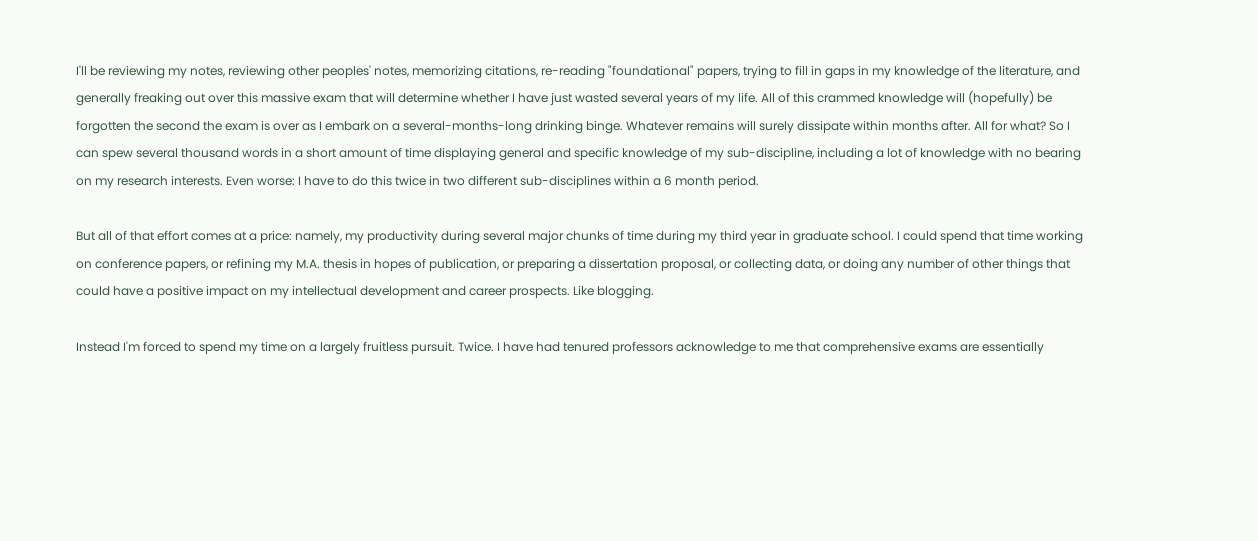I'll be reviewing my notes, reviewing other peoples' notes, memorizing citations, re-reading "foundational" papers, trying to fill in gaps in my knowledge of the literature, and generally freaking out over this massive exam that will determine whether I have just wasted several years of my life. All of this crammed knowledge will (hopefully) be forgotten the second the exam is over as I embark on a several-months-long drinking binge. Whatever remains will surely dissipate within months after. All for what? So I can spew several thousand words in a short amount of time displaying general and specific knowledge of my sub-discipline, including a lot of knowledge with no bearing on my research interests. Even worse: I have to do this twice in two different sub-disciplines within a 6 month period.

But all of that effort comes at a price: namely, my productivity during several major chunks of time during my third year in graduate school. I could spend that time working on conference papers, or refining my M.A. thesis in hopes of publication, or preparing a dissertation proposal, or collecting data, or doing any number of other things that could have a positive impact on my intellectual development and career prospects. Like blogging.

Instead I'm forced to spend my time on a largely fruitless pursuit. Twice. I have had tenured professors acknowledge to me that comprehensive exams are essentially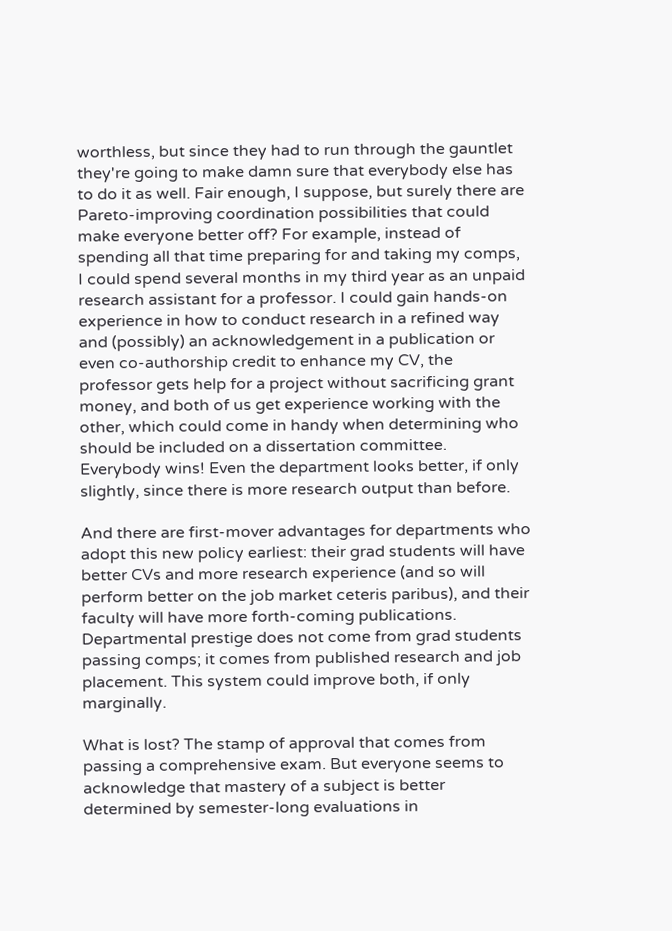worthless, but since they had to run through the gauntlet they're going to make damn sure that everybody else has to do it as well. Fair enough, I suppose, but surely there are Pareto-improving coordination possibilities that could make everyone better off? For example, instead of spending all that time preparing for and taking my comps, I could spend several months in my third year as an unpaid research assistant for a professor. I could gain hands-on experience in how to conduct research in a refined way and (possibly) an acknowledgement in a publication or even co-authorship credit to enhance my CV, the professor gets help for a project without sacrificing grant money, and both of us get experience working with the other, which could come in handy when determining who should be included on a dissertation committee. Everybody wins! Even the department looks better, if only slightly, since there is more research output than before.

And there are first-mover advantages for departments who adopt this new policy earliest: their grad students will have better CVs and more research experience (and so will perform better on the job market ceteris paribus), and their faculty will have more forth-coming publications. Departmental prestige does not come from grad students passing comps; it comes from published research and job placement. This system could improve both, if only marginally.

What is lost? The stamp of approval that comes from passing a comprehensive exam. But everyone seems to acknowledge that mastery of a subject is better determined by semester-long evaluations in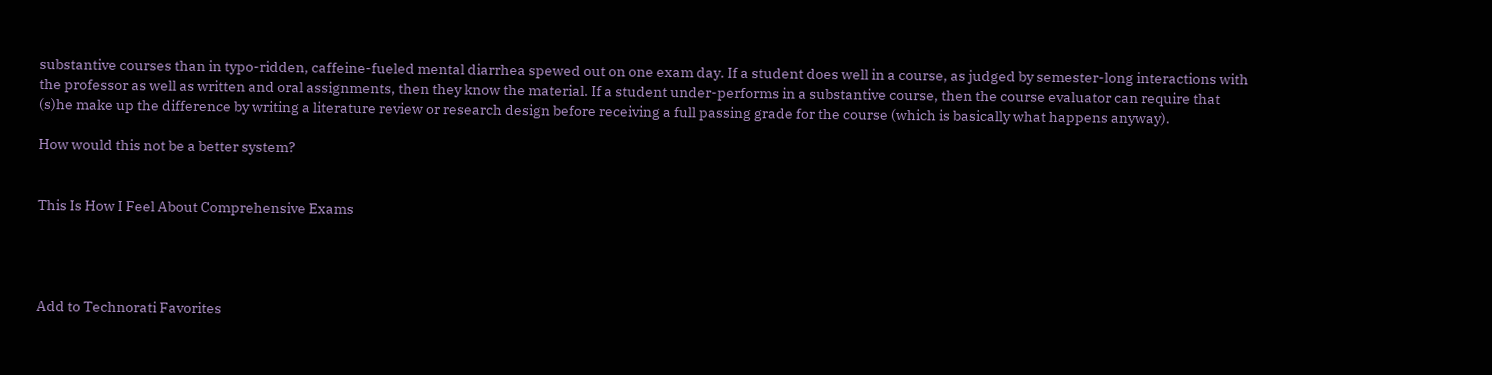substantive courses than in typo-ridden, caffeine-fueled mental diarrhea spewed out on one exam day. If a student does well in a course, as judged by semester-long interactions with the professor as well as written and oral assignments, then they know the material. If a student under-performs in a substantive course, then the course evaluator can require that (s)he make up the difference by writing a literature review or research design before receiving a full passing grade for the course (which is basically what happens anyway).

How would this not be a better system?


This Is How I Feel About Comprehensive Exams




Add to Technorati Favorites